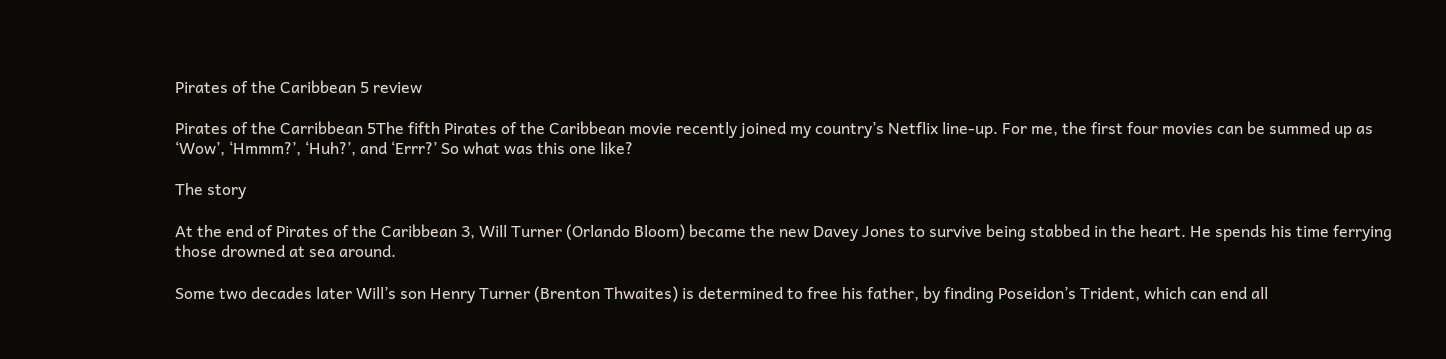Pirates of the Caribbean 5 review

Pirates of the Carribbean 5The fifth Pirates of the Caribbean movie recently joined my country’s Netflix line-up. For me, the first four movies can be summed up as ‘Wow’, ‘Hmmm?’, ‘Huh?’, and ‘Errr?’ So what was this one like?

The story

At the end of Pirates of the Caribbean 3, Will Turner (Orlando Bloom) became the new Davey Jones to survive being stabbed in the heart. He spends his time ferrying those drowned at sea around.

Some two decades later Will’s son Henry Turner (Brenton Thwaites) is determined to free his father, by finding Poseidon’s Trident, which can end all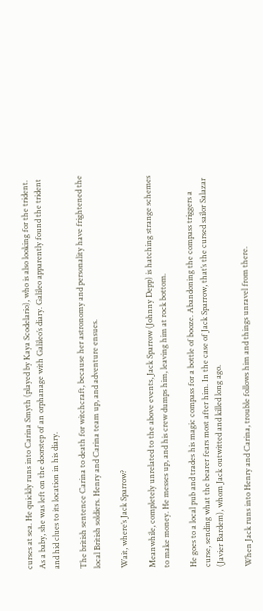curses at sea. He quickly runs into Carina Smyth (played by Kaya Scodelario), who is also looking for the trident. As a baby, she was left on the doorstep of an orphanage with Galileo’s diary. Galileo apparently found the trident and hid clues to its location in his diary.

The british sentence Carina to death for witchcraft, because her astronomy and personality have frightened the local British soldiers. Henry and Carina team up, and adventure ensues.

Wait, where’s Jack Sparrow?

Meanwhile, completely unrelated to the above events, Jack Sparrow (Johnny Depp) is hatching strange schemes to make money. He messes up, and his crew dumps him, leaving him at rock bottom.

He goes to a local pub and trades his magic compass for a bottle of booze. Abandoning the compass triggers a curse, sending what the bearer fears most after him. In the case of Jack Sparrow, that’s the cursed sailor Salazar (Javier Bardem), whom Jack outwitted and killed long ago.

When Jack runs into Henry and Carina, trouble follows him and things unravel from there.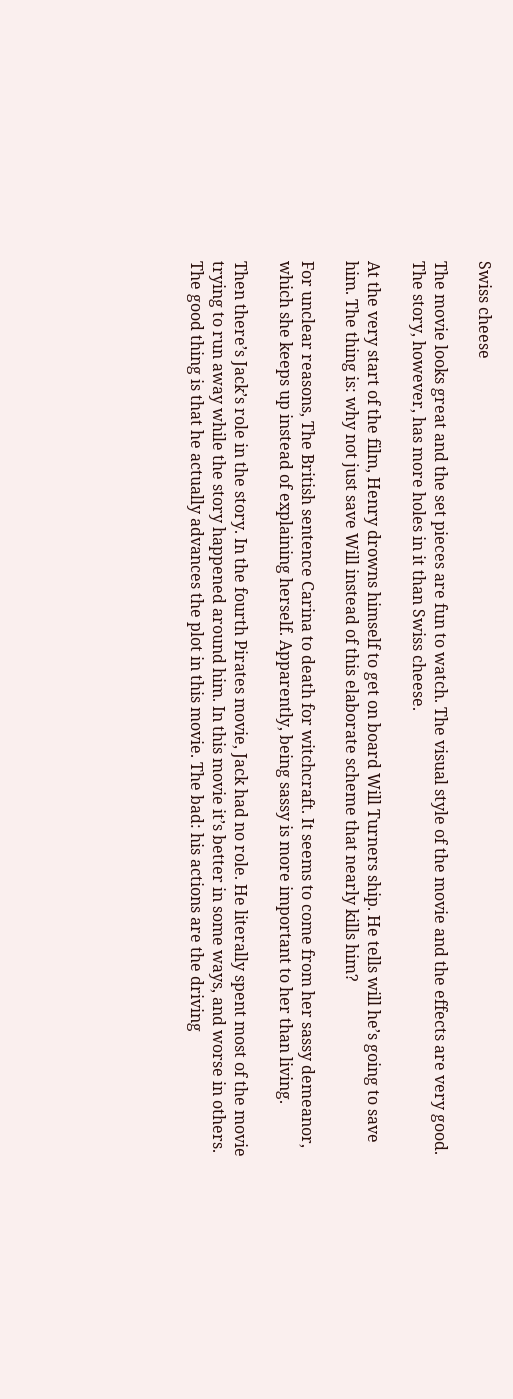Swiss cheese

The movie looks great and the set pieces are fun to watch. The visual style of the movie and the effects are very good. The story, however, has more holes in it than Swiss cheese.

At the very start of the film, Henry drowns himself to get on board Will Turners ship. He tells will he’s going to save him. The thing is: why not just save Will instead of this elaborate scheme that nearly kills him?

For unclear reasons, The British sentence Carina to death for witchcraft. It seems to come from her sassy demeanor, which she keeps up instead of explaining herself. Apparently, being sassy is more important to her than living.

Then there’s Jack’s role in the story. In the fourth Pirates movie, Jack had no role. He literally spent most of the movie trying to run away while the story happened around him. In this movie it’s better in some ways, and worse in others. The good thing is that he actually advances the plot in this movie. The bad: his actions are the driving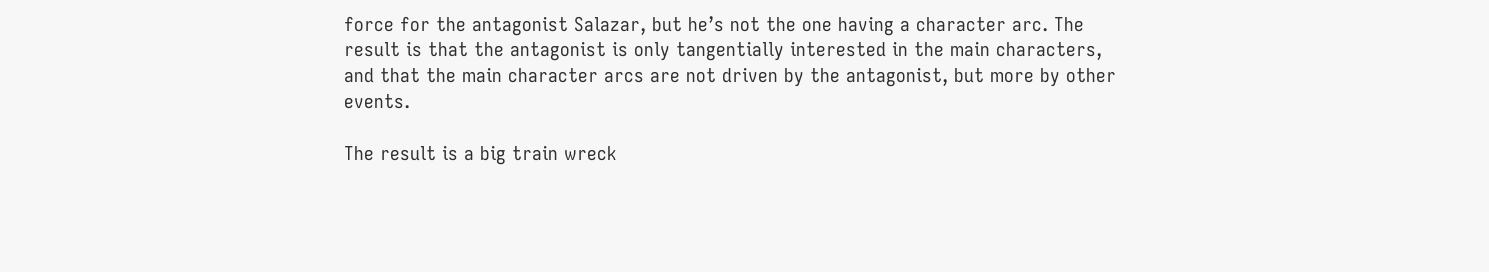force for the antagonist Salazar, but he’s not the one having a character arc. The result is that the antagonist is only tangentially interested in the main characters, and that the main character arcs are not driven by the antagonist, but more by other events.

The result is a big train wreck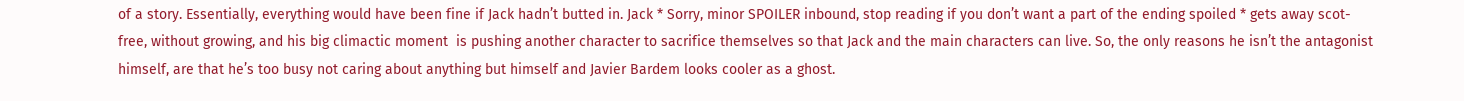of a story. Essentially, everything would have been fine if Jack hadn’t butted in. Jack * Sorry, minor SPOILER inbound, stop reading if you don’t want a part of the ending spoiled * gets away scot-free, without growing, and his big climactic moment  is pushing another character to sacrifice themselves so that Jack and the main characters can live. So, the only reasons he isn’t the antagonist himself, are that he’s too busy not caring about anything but himself and Javier Bardem looks cooler as a ghost.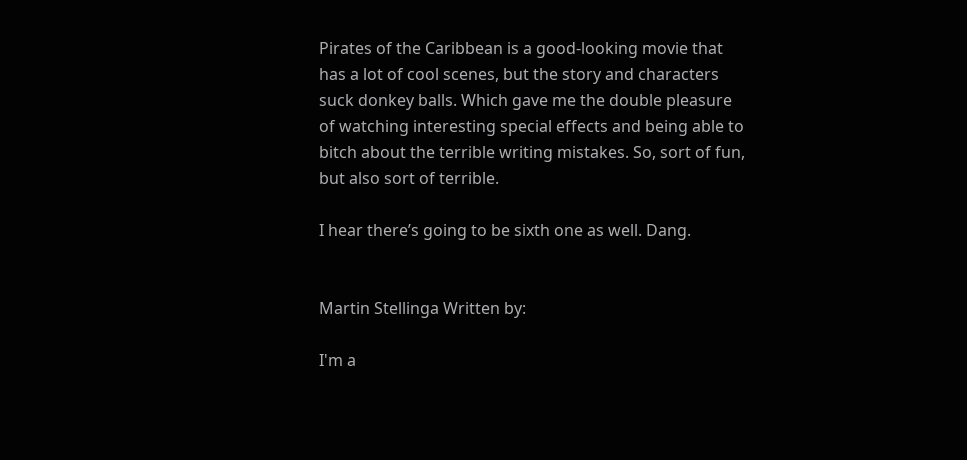Pirates of the Caribbean is a good-looking movie that has a lot of cool scenes, but the story and characters suck donkey balls. Which gave me the double pleasure of watching interesting special effects and being able to bitch about the terrible writing mistakes. So, sort of fun, but also sort of terrible.

I hear there’s going to be sixth one as well. Dang.


Martin Stellinga Written by:

I'm a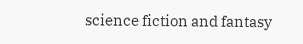science fiction and fantasy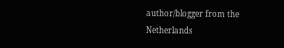author/blogger from the Netherlands